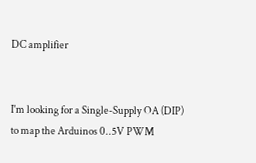DC amplifier


I'm looking for a Single-Supply OA (DIP) to map the Arduinos 0..5V PWM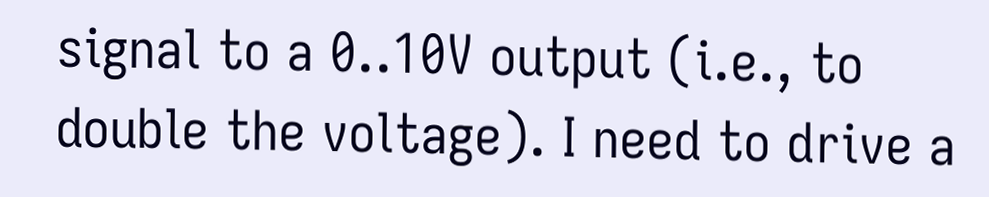signal to a 0..10V output (i.e., to double the voltage). I need to drive a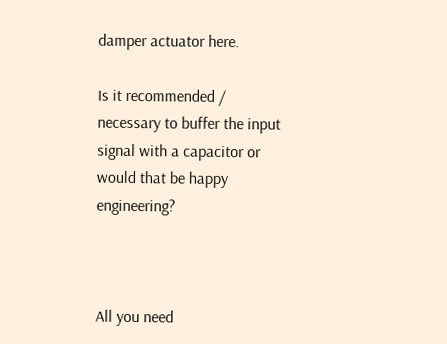damper actuator here.

Is it recommended / necessary to buffer the input signal with a capacitor or would that be happy engineering?



All you need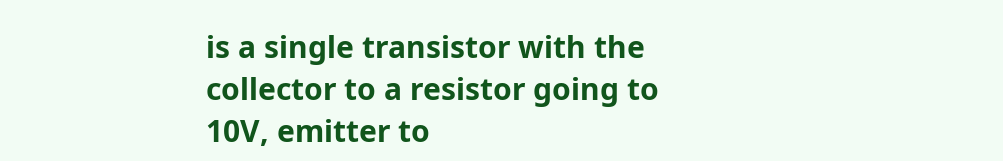is a single transistor with the collector to a resistor going to 10V, emitter to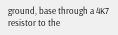ground, base through a 4K7 resistor to the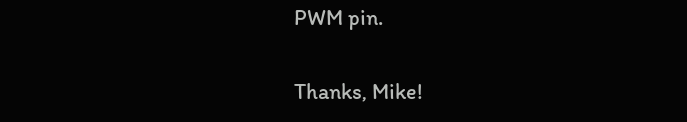PWM pin.

Thanks, Mike!